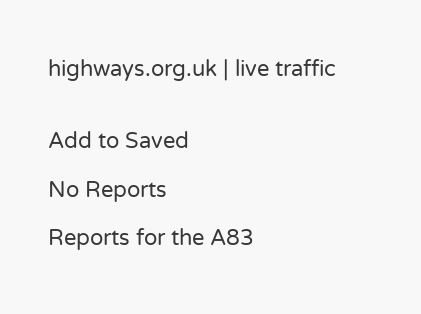highways.org.uk | live traffic


Add to Saved

No Reports

Reports for the A83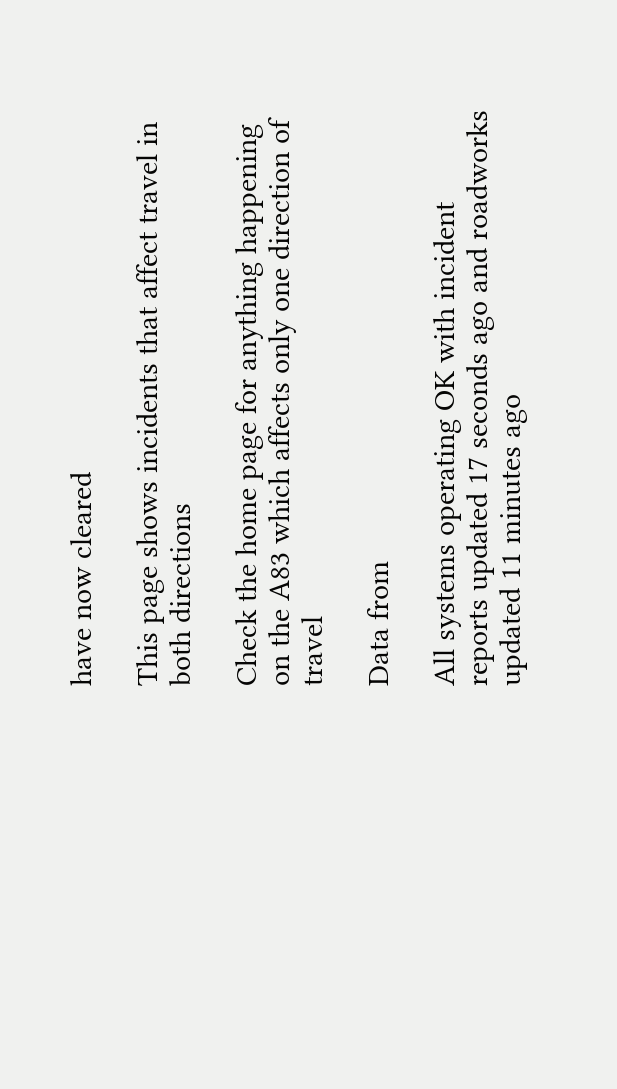have now cleared

This page shows incidents that affect travel in both directions

Check the home page for anything happening on the A83 which affects only one direction of travel

Data from

All systems operating OK with incident reports updated 17 seconds ago and roadworks updated 11 minutes ago